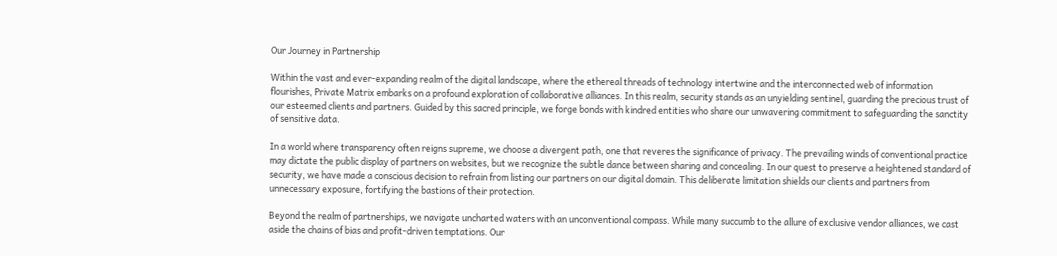Our Journey in Partnership

Within the vast and ever-expanding realm of the digital landscape, where the ethereal threads of technology intertwine and the interconnected web of information flourishes, Private Matrix embarks on a profound exploration of collaborative alliances. In this realm, security stands as an unyielding sentinel, guarding the precious trust of our esteemed clients and partners. Guided by this sacred principle, we forge bonds with kindred entities who share our unwavering commitment to safeguarding the sanctity of sensitive data.

In a world where transparency often reigns supreme, we choose a divergent path, one that reveres the significance of privacy. The prevailing winds of conventional practice may dictate the public display of partners on websites, but we recognize the subtle dance between sharing and concealing. In our quest to preserve a heightened standard of security, we have made a conscious decision to refrain from listing our partners on our digital domain. This deliberate limitation shields our clients and partners from unnecessary exposure, fortifying the bastions of their protection.

Beyond the realm of partnerships, we navigate uncharted waters with an unconventional compass. While many succumb to the allure of exclusive vendor alliances, we cast aside the chains of bias and profit-driven temptations. Our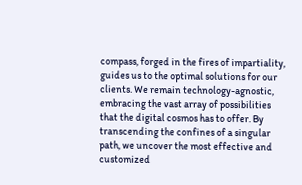compass, forged in the fires of impartiality, guides us to the optimal solutions for our clients. We remain technology-agnostic, embracing the vast array of possibilities that the digital cosmos has to offer. By transcending the confines of a singular path, we uncover the most effective and customized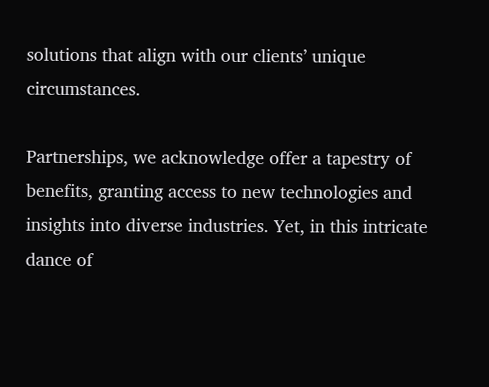solutions that align with our clients’ unique circumstances.

Partnerships, we acknowledge offer a tapestry of benefits, granting access to new technologies and insights into diverse industries. Yet, in this intricate dance of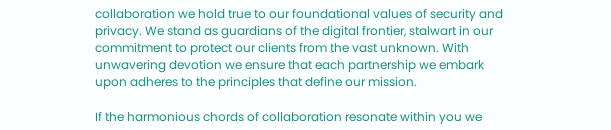collaboration we hold true to our foundational values of security and privacy. We stand as guardians of the digital frontier, stalwart in our commitment to protect our clients from the vast unknown. With unwavering devotion we ensure that each partnership we embark upon adheres to the principles that define our mission.

If the harmonious chords of collaboration resonate within you we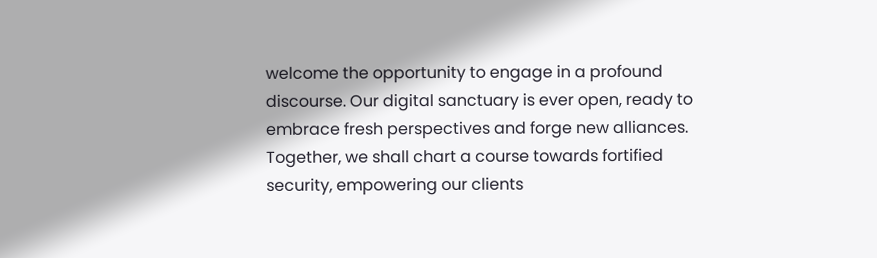welcome the opportunity to engage in a profound discourse. Our digital sanctuary is ever open, ready to embrace fresh perspectives and forge new alliances. Together, we shall chart a course towards fortified security, empowering our clients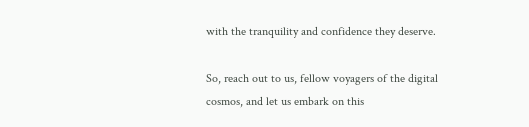with the tranquility and confidence they deserve.

So, reach out to us, fellow voyagers of the digital cosmos, and let us embark on this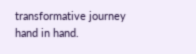transformative journey hand in hand.